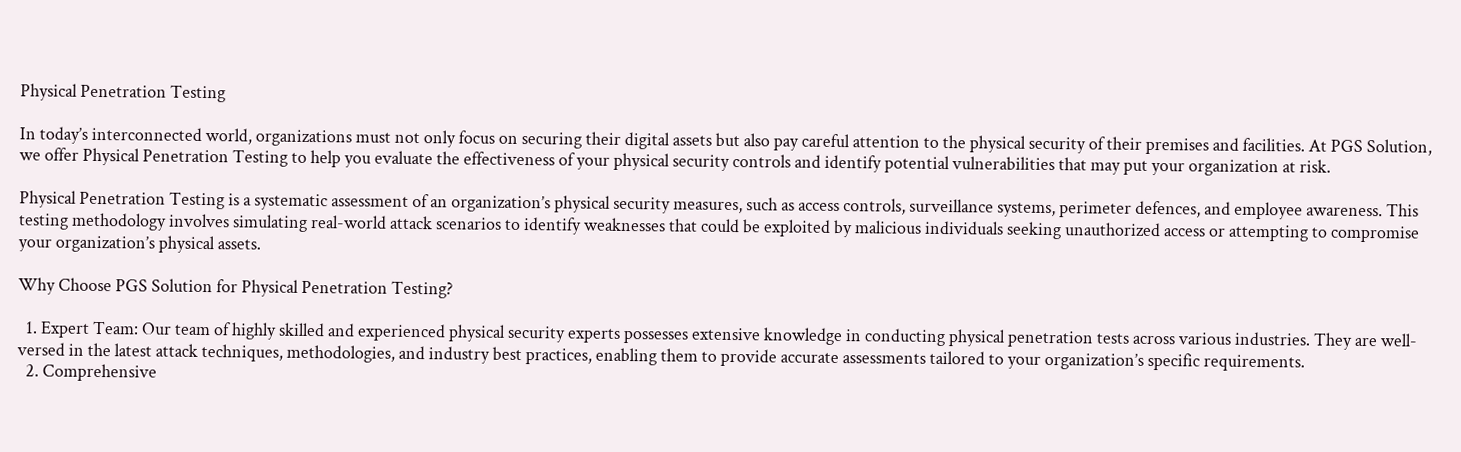Physical Penetration Testing

In today’s interconnected world, organizations must not only focus on securing their digital assets but also pay careful attention to the physical security of their premises and facilities. At PGS Solution, we offer Physical Penetration Testing to help you evaluate the effectiveness of your physical security controls and identify potential vulnerabilities that may put your organization at risk.

Physical Penetration Testing is a systematic assessment of an organization’s physical security measures, such as access controls, surveillance systems, perimeter defences, and employee awareness. This testing methodology involves simulating real-world attack scenarios to identify weaknesses that could be exploited by malicious individuals seeking unauthorized access or attempting to compromise your organization’s physical assets.

Why Choose PGS Solution for Physical Penetration Testing?

  1. Expert Team: Our team of highly skilled and experienced physical security experts possesses extensive knowledge in conducting physical penetration tests across various industries. They are well-versed in the latest attack techniques, methodologies, and industry best practices, enabling them to provide accurate assessments tailored to your organization’s specific requirements.
  2. Comprehensive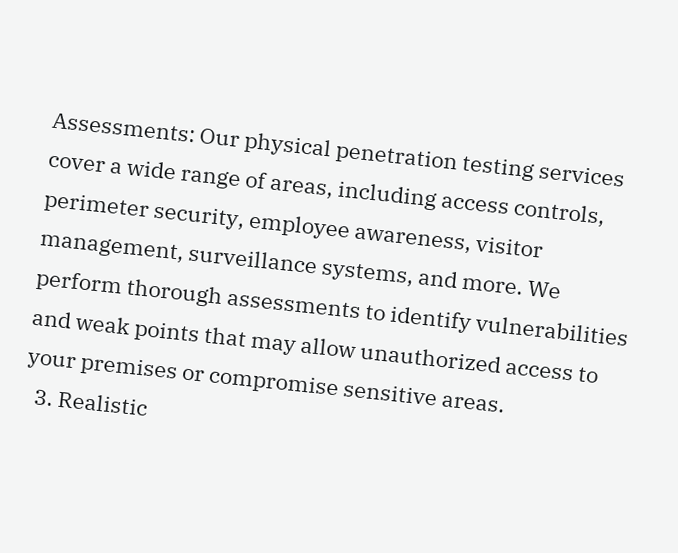Assessments: Our physical penetration testing services cover a wide range of areas, including access controls, perimeter security, employee awareness, visitor management, surveillance systems, and more. We perform thorough assessments to identify vulnerabilities and weak points that may allow unauthorized access to your premises or compromise sensitive areas.
  3. Realistic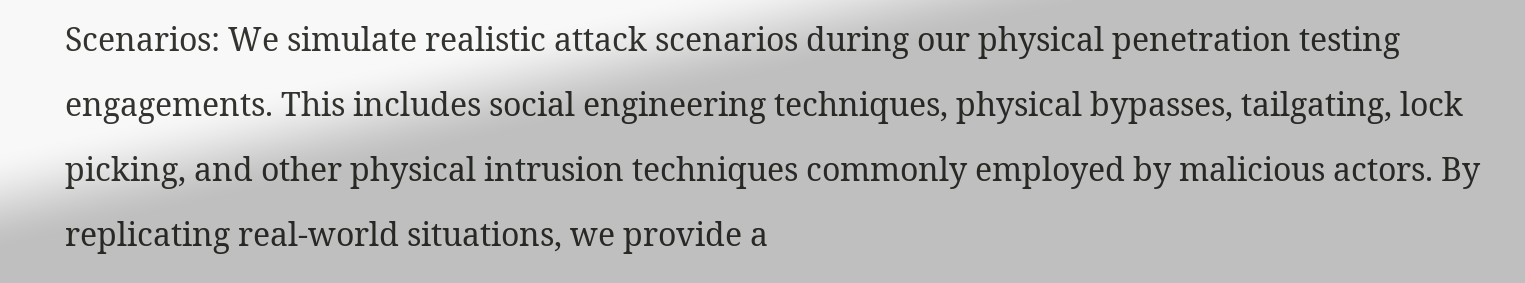Scenarios: We simulate realistic attack scenarios during our physical penetration testing engagements. This includes social engineering techniques, physical bypasses, tailgating, lock picking, and other physical intrusion techniques commonly employed by malicious actors. By replicating real-world situations, we provide a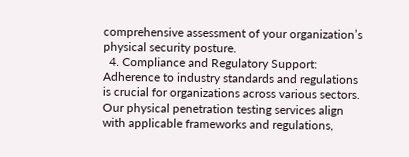comprehensive assessment of your organization’s physical security posture.
  4. Compliance and Regulatory Support: Adherence to industry standards and regulations is crucial for organizations across various sectors. Our physical penetration testing services align with applicable frameworks and regulations,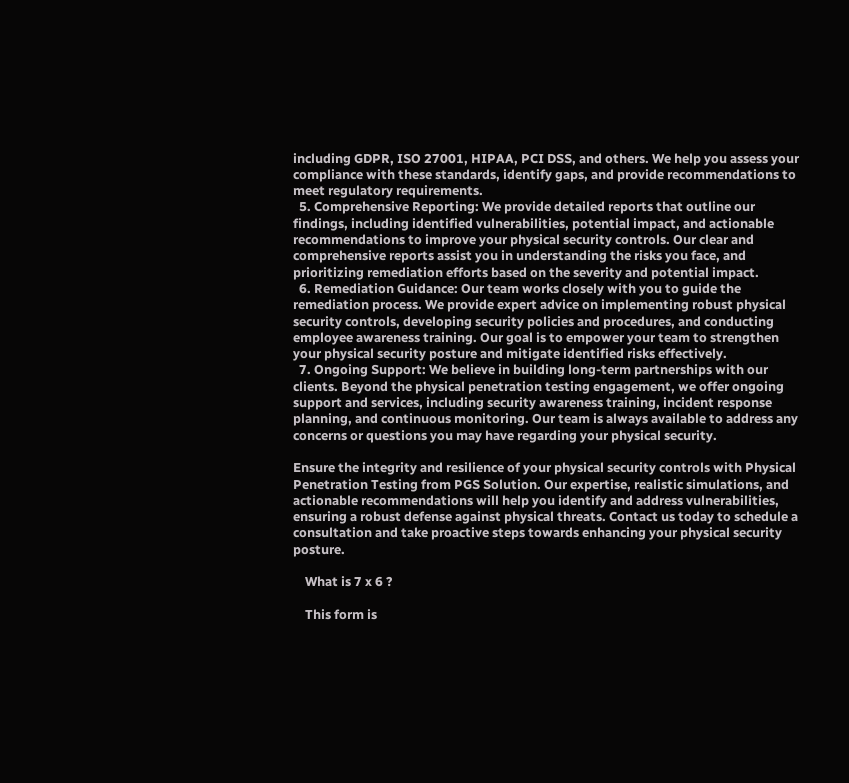including GDPR, ISO 27001, HIPAA, PCI DSS, and others. We help you assess your compliance with these standards, identify gaps, and provide recommendations to meet regulatory requirements.
  5. Comprehensive Reporting: We provide detailed reports that outline our findings, including identified vulnerabilities, potential impact, and actionable recommendations to improve your physical security controls. Our clear and comprehensive reports assist you in understanding the risks you face, and prioritizing remediation efforts based on the severity and potential impact.
  6. Remediation Guidance: Our team works closely with you to guide the remediation process. We provide expert advice on implementing robust physical security controls, developing security policies and procedures, and conducting employee awareness training. Our goal is to empower your team to strengthen your physical security posture and mitigate identified risks effectively.
  7. Ongoing Support: We believe in building long-term partnerships with our clients. Beyond the physical penetration testing engagement, we offer ongoing support and services, including security awareness training, incident response planning, and continuous monitoring. Our team is always available to address any concerns or questions you may have regarding your physical security.

Ensure the integrity and resilience of your physical security controls with Physical Penetration Testing from PGS Solution. Our expertise, realistic simulations, and actionable recommendations will help you identify and address vulnerabilities, ensuring a robust defense against physical threats. Contact us today to schedule a consultation and take proactive steps towards enhancing your physical security posture.

    What is 7 x 6 ?

    This form is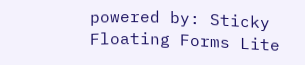powered by: Sticky Floating Forms Lite